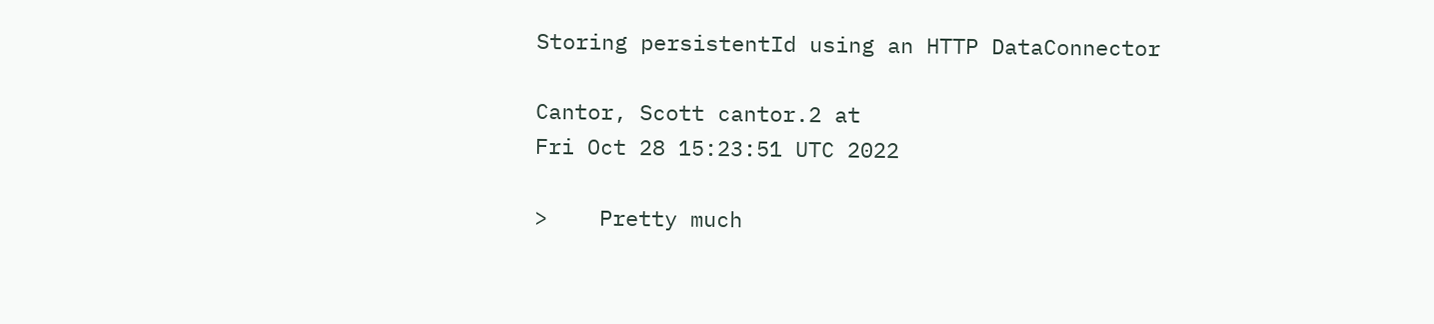Storing persistentId using an HTTP DataConnector

Cantor, Scott cantor.2 at
Fri Oct 28 15:23:51 UTC 2022

>    Pretty much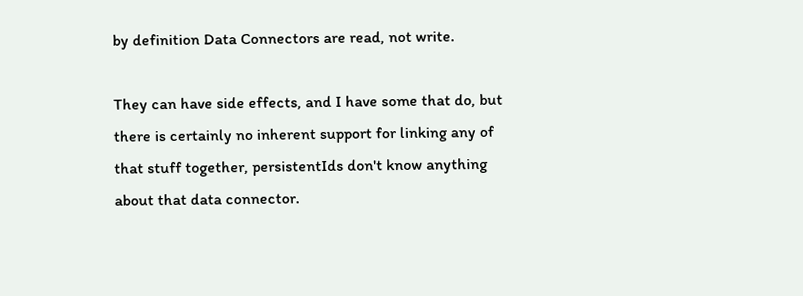by definition Data Connectors are read, not write.

They can have side effects, and I have some that do, but there is certainly no inherent support for linking any of that stuff together, persistentIds don't know anything about that data connector.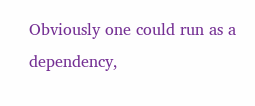Obviously one could run as a dependency,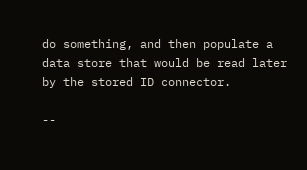do something, and then populate a data store that would be read later by the stored ID connector.

--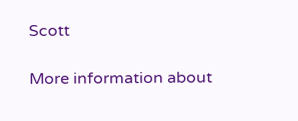Scott

More information about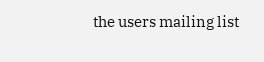the users mailing list